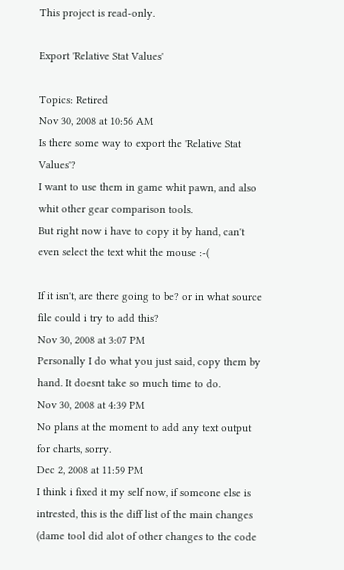This project is read-only.

Export 'Relative Stat Values'

Topics: Retired
Nov 30, 2008 at 10:56 AM
Is there some way to export the 'Relative Stat Values'?
I want to use them in game whit pawn, and also whit other gear comparison tools.
But right now i have to copy it by hand, can't even select the text whit the mouse :-(

If it isn't, are there going to be? or in what source file could i try to add this?
Nov 30, 2008 at 3:07 PM
Personally I do what you just said, copy them by hand. It doesnt take so much time to do.
Nov 30, 2008 at 4:39 PM
No plans at the moment to add any text output for charts, sorry.
Dec 2, 2008 at 11:59 PM
I think i fixed it my self now, if someone else is intrested, this is the diff list of the main changes (dame tool did alot of other changes to the code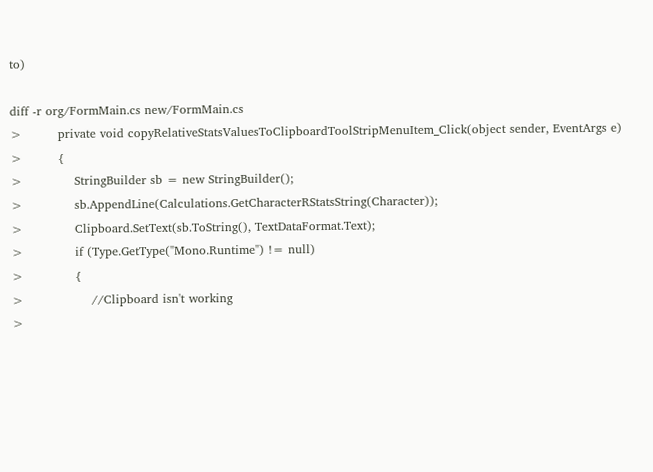to)

diff -r org/FormMain.cs new/FormMain.cs
>         private void copyRelativeStatsValuesToClipboardToolStripMenuItem_Click(object sender, EventArgs e)
>         {
>             StringBuilder sb = new StringBuilder();
>             sb.AppendLine(Calculations.GetCharacterRStatsString(Character));
>             Clipboard.SetText(sb.ToString(), TextDataFormat.Text);
>             if (Type.GetType("Mono.Runtime") != null)
>             {
>                 //Clipboard isn't working
>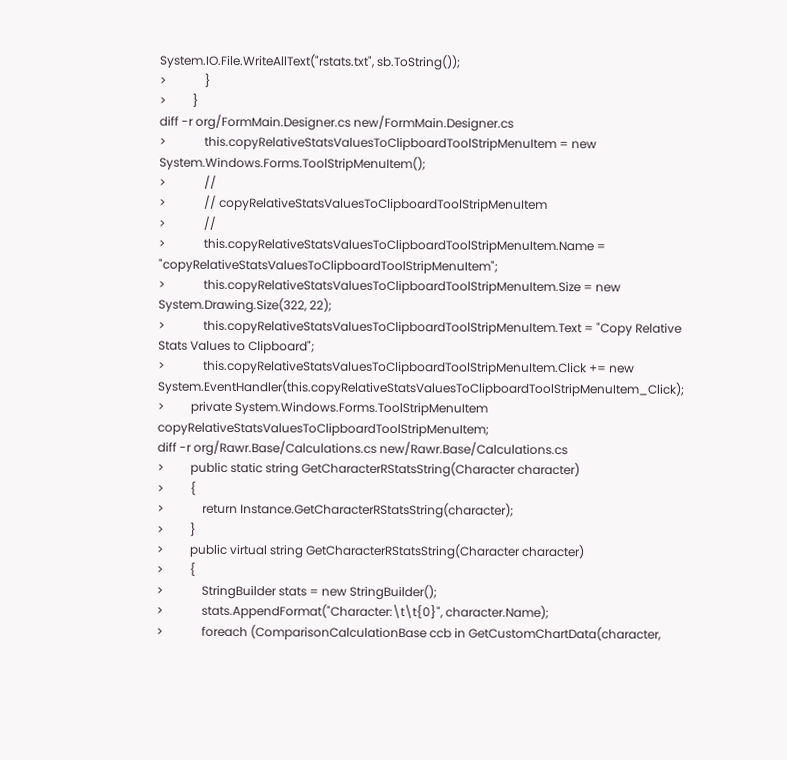System.IO.File.WriteAllText("rstats.txt", sb.ToString());
>             }
>         }
diff -r org/FormMain.Designer.cs new/FormMain.Designer.cs
>             this.copyRelativeStatsValuesToClipboardToolStripMenuItem = new System.Windows.Forms.ToolStripMenuItem();
>             //
>             // copyRelativeStatsValuesToClipboardToolStripMenuItem
>             //
>             this.copyRelativeStatsValuesToClipboardToolStripMenuItem.Name = "copyRelativeStatsValuesToClipboardToolStripMenuItem";
>             this.copyRelativeStatsValuesToClipboardToolStripMenuItem.Size = new System.Drawing.Size(322, 22);
>             this.copyRelativeStatsValuesToClipboardToolStripMenuItem.Text = "Copy Relative Stats Values to Clipboard";
>             this.copyRelativeStatsValuesToClipboardToolStripMenuItem.Click += new System.EventHandler(this.copyRelativeStatsValuesToClipboardToolStripMenuItem_Click);
>         private System.Windows.Forms.ToolStripMenuItem copyRelativeStatsValuesToClipboardToolStripMenuItem;
diff -r org/Rawr.Base/Calculations.cs new/Rawr.Base/Calculations.cs
>         public static string GetCharacterRStatsString(Character character)
>         {
>             return Instance.GetCharacterRStatsString(character);
>         }
>         public virtual string GetCharacterRStatsString(Character character)
>         {
>             StringBuilder stats = new StringBuilder();
>             stats.AppendFormat("Character:\t\t{0}", character.Name);
>             foreach (ComparisonCalculationBase ccb in GetCustomChartData(character,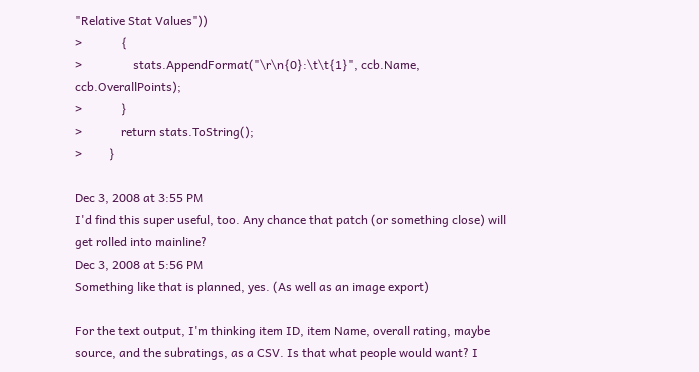"Relative Stat Values"))
>             {
>                 stats.AppendFormat("\r\n{0}:\t\t{1}", ccb.Name, ccb.OverallPoints);
>             }
>             return stats.ToString();
>         }

Dec 3, 2008 at 3:55 PM
I'd find this super useful, too. Any chance that patch (or something close) will get rolled into mainline?
Dec 3, 2008 at 5:56 PM
Something like that is planned, yes. (As well as an image export)

For the text output, I'm thinking item ID, item Name, overall rating, maybe source, and the subratings, as a CSV. Is that what people would want? I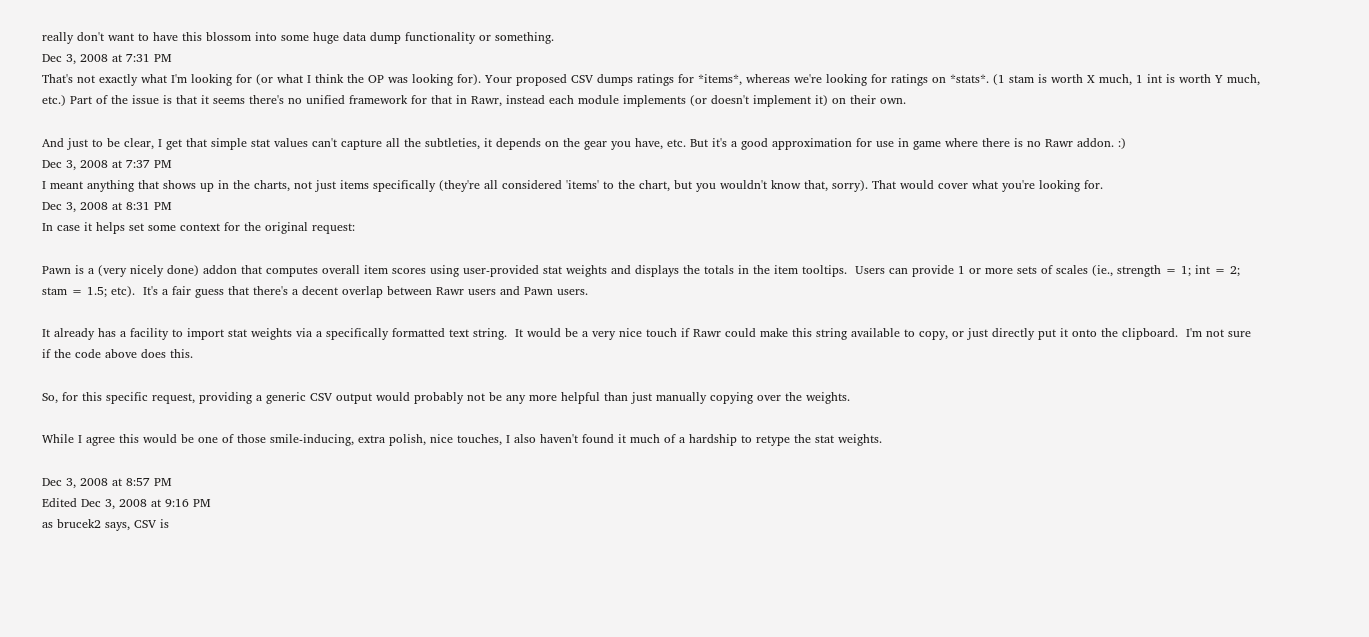really don't want to have this blossom into some huge data dump functionality or something.
Dec 3, 2008 at 7:31 PM
That's not exactly what I'm looking for (or what I think the OP was looking for). Your proposed CSV dumps ratings for *items*, whereas we're looking for ratings on *stats*. (1 stam is worth X much, 1 int is worth Y much, etc.) Part of the issue is that it seems there's no unified framework for that in Rawr, instead each module implements (or doesn't implement it) on their own.

And just to be clear, I get that simple stat values can't capture all the subtleties, it depends on the gear you have, etc. But it's a good approximation for use in game where there is no Rawr addon. :)
Dec 3, 2008 at 7:37 PM
I meant anything that shows up in the charts, not just items specifically (they're all considered 'items' to the chart, but you wouldn't know that, sorry). That would cover what you're looking for.
Dec 3, 2008 at 8:31 PM
In case it helps set some context for the original request:

Pawn is a (very nicely done) addon that computes overall item scores using user-provided stat weights and displays the totals in the item tooltips.  Users can provide 1 or more sets of scales (ie., strength = 1; int = 2; stam = 1.5; etc).  It's a fair guess that there's a decent overlap between Rawr users and Pawn users.

It already has a facility to import stat weights via a specifically formatted text string.  It would be a very nice touch if Rawr could make this string available to copy, or just directly put it onto the clipboard.  I'm not sure if the code above does this.

So, for this specific request, providing a generic CSV output would probably not be any more helpful than just manually copying over the weights.

While I agree this would be one of those smile-inducing, extra polish, nice touches, I also haven't found it much of a hardship to retype the stat weights.

Dec 3, 2008 at 8:57 PM
Edited Dec 3, 2008 at 9:16 PM
as brucek2 says, CSV is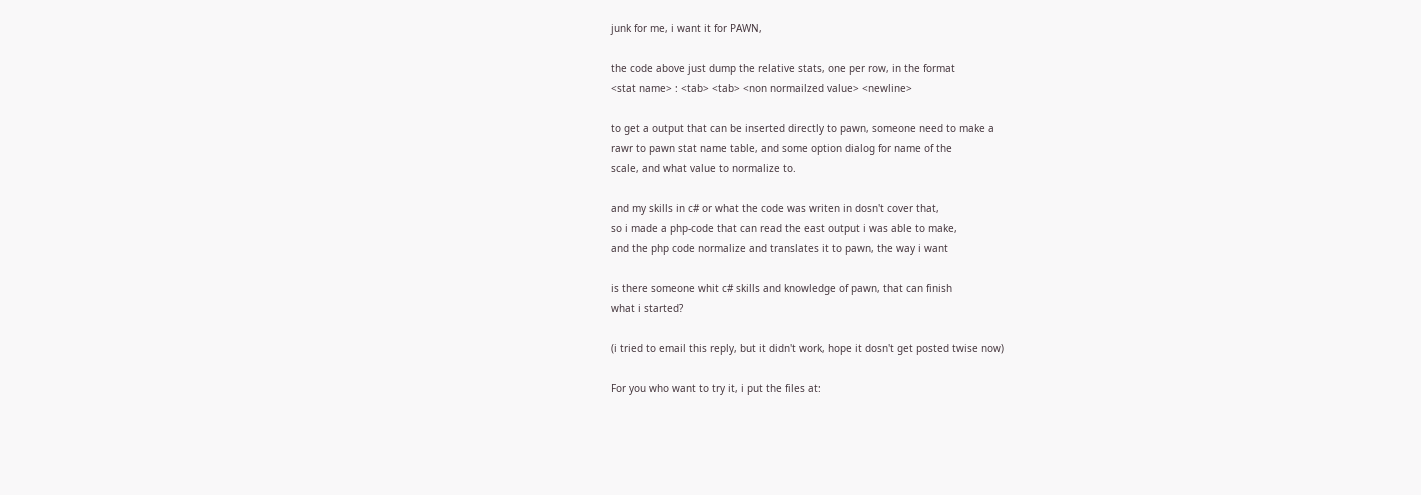junk for me, i want it for PAWN,

the code above just dump the relative stats, one per row, in the format
<stat name> : <tab> <tab> <non normailzed value> <newline>

to get a output that can be inserted directly to pawn, someone need to make a
rawr to pawn stat name table, and some option dialog for name of the
scale, and what value to normalize to.

and my skills in c# or what the code was writen in dosn't cover that,
so i made a php-code that can read the east output i was able to make,
and the php code normalize and translates it to pawn, the way i want

is there someone whit c# skills and knowledge of pawn, that can finish
what i started?

(i tried to email this reply, but it didn't work, hope it dosn't get posted twise now)

For you who want to try it, i put the files at: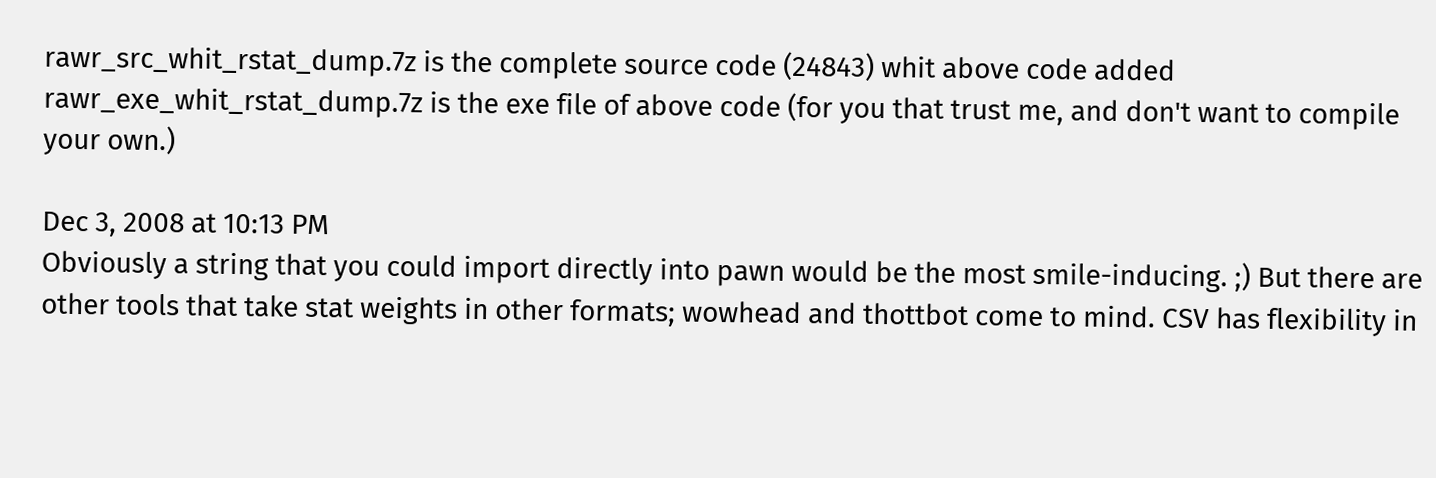rawr_src_whit_rstat_dump.7z is the complete source code (24843) whit above code added
rawr_exe_whit_rstat_dump.7z is the exe file of above code (for you that trust me, and don't want to compile your own.)

Dec 3, 2008 at 10:13 PM
Obviously a string that you could import directly into pawn would be the most smile-inducing. ;) But there are other tools that take stat weights in other formats; wowhead and thottbot come to mind. CSV has flexibility in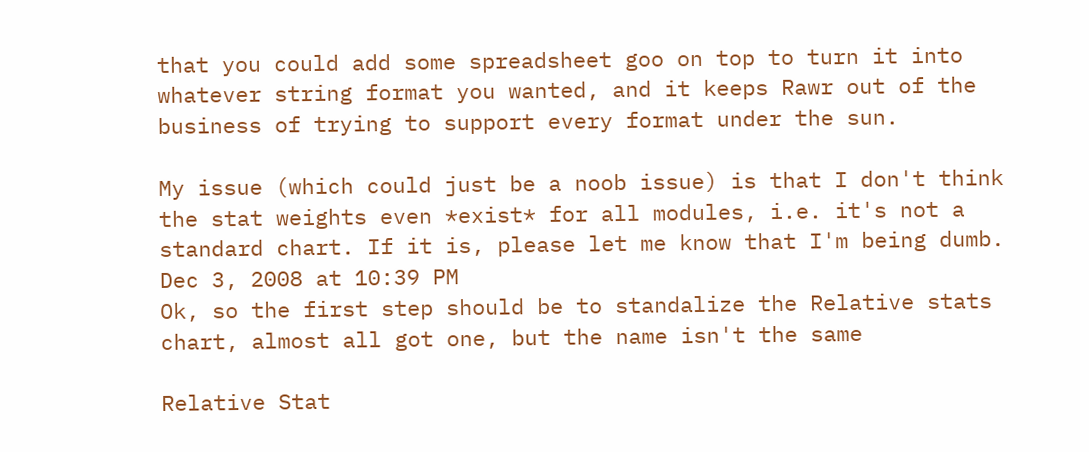that you could add some spreadsheet goo on top to turn it into whatever string format you wanted, and it keeps Rawr out of the business of trying to support every format under the sun.

My issue (which could just be a noob issue) is that I don't think the stat weights even *exist* for all modules, i.e. it's not a standard chart. If it is, please let me know that I'm being dumb.
Dec 3, 2008 at 10:39 PM
Ok, so the first step should be to standalize the Relative stats chart, almost all got one, but the name isn't the same

Relative Stat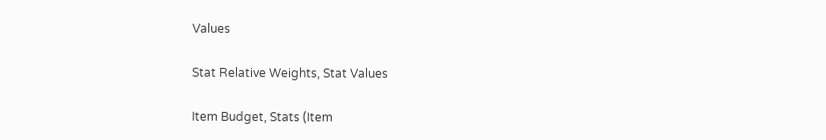Values

Stat Relative Weights, Stat Values

Item Budget, Stats (Item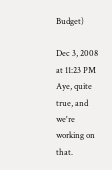Budget)

Dec 3, 2008 at 11:23 PM
Aye, quite true, and we're working on that.